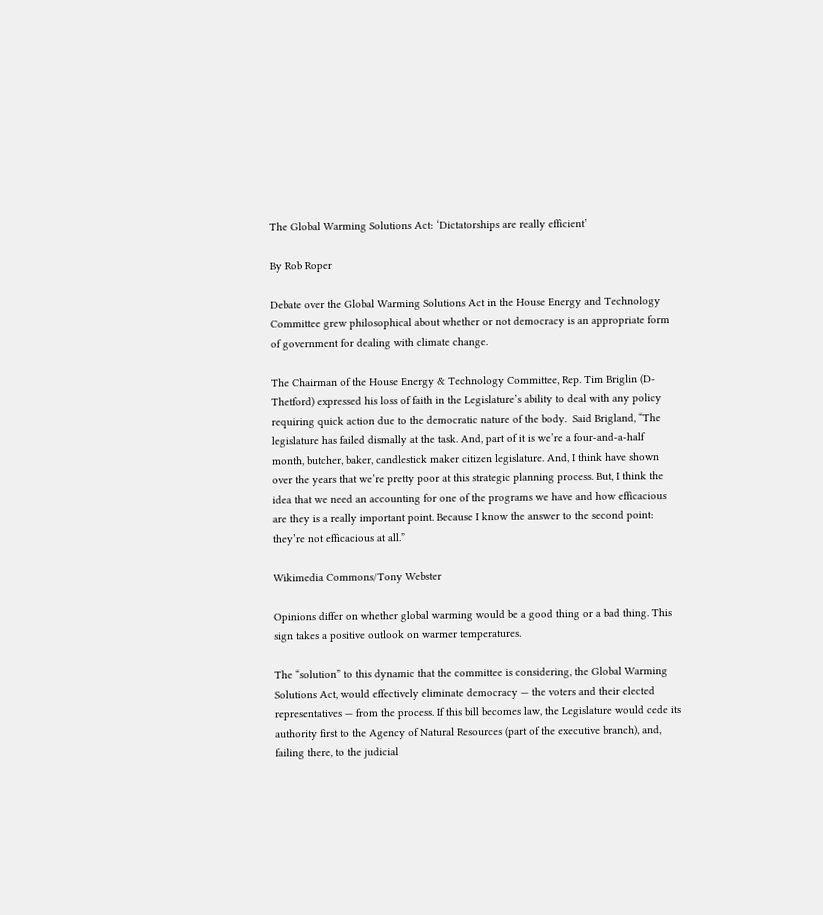The Global Warming Solutions Act: ‘Dictatorships are really efficient’

By Rob Roper

Debate over the Global Warming Solutions Act in the House Energy and Technology Committee grew philosophical about whether or not democracy is an appropriate form of government for dealing with climate change.

The Chairman of the House Energy & Technology Committee, Rep. Tim Briglin (D-Thetford) expressed his loss of faith in the Legislature’s ability to deal with any policy requiring quick action due to the democratic nature of the body.  Said Brigland, “The legislature has failed dismally at the task. And, part of it is we’re a four-and-a-half month, butcher, baker, candlestick maker citizen legislature. And, I think have shown over the years that we’re pretty poor at this strategic planning process. But, I think the idea that we need an accounting for one of the programs we have and how efficacious are they is a really important point. Because I know the answer to the second point: they’re not efficacious at all.”

Wikimedia Commons/Tony Webster

Opinions differ on whether global warming would be a good thing or a bad thing. This sign takes a positive outlook on warmer temperatures.

The “solution” to this dynamic that the committee is considering, the Global Warming Solutions Act, would effectively eliminate democracy — the voters and their elected representatives — from the process. If this bill becomes law, the Legislature would cede its authority first to the Agency of Natural Resources (part of the executive branch), and, failing there, to the judicial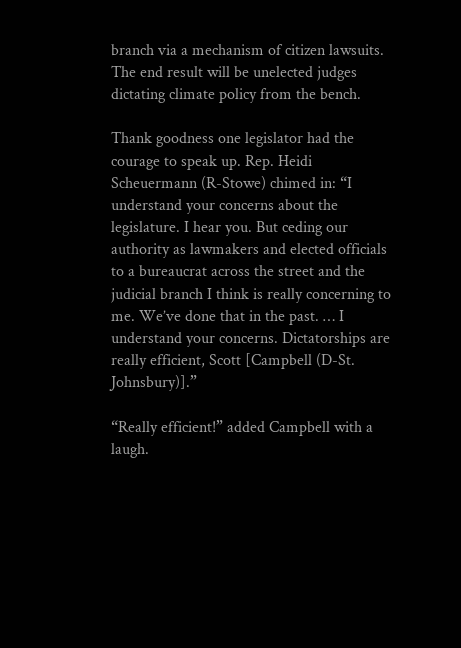branch via a mechanism of citizen lawsuits. The end result will be unelected judges dictating climate policy from the bench.

Thank goodness one legislator had the courage to speak up. Rep. Heidi Scheuermann (R-Stowe) chimed in: “I understand your concerns about the legislature. I hear you. But ceding our authority as lawmakers and elected officials to a bureaucrat across the street and the judicial branch I think is really concerning to me. We’ve done that in the past. … I understand your concerns. Dictatorships are really efficient, Scott [Campbell (D-St. Johnsbury)].”

“Really efficient!” added Campbell with a laugh.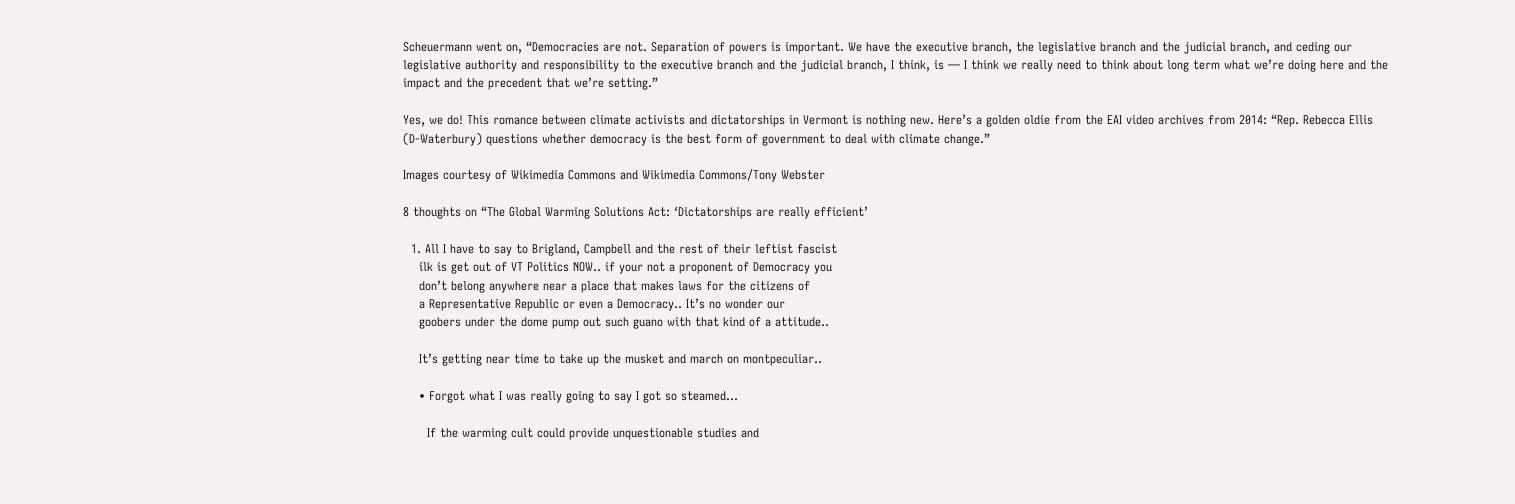Scheuermann went on, “Democracies are not. Separation of powers is important. We have the executive branch, the legislative branch and the judicial branch, and ceding our legislative authority and responsibility to the executive branch and the judicial branch, I think, is — I think we really need to think about long term what we’re doing here and the impact and the precedent that we’re setting.”

Yes, we do! This romance between climate activists and dictatorships in Vermont is nothing new. Here’s a golden oldie from the EAI video archives from 2014: “Rep. Rebecca Ellis (D-Waterbury) questions whether democracy is the best form of government to deal with climate change.”

Images courtesy of Wikimedia Commons and Wikimedia Commons/Tony Webster

8 thoughts on “The Global Warming Solutions Act: ‘Dictatorships are really efficient’

  1. All I have to say to Brigland, Campbell and the rest of their leftist fascist
    ilk is get out of VT Politics NOW.. if your not a proponent of Democracy you
    don’t belong anywhere near a place that makes laws for the citizens of
    a Representative Republic or even a Democracy.. It’s no wonder our
    goobers under the dome pump out such guano with that kind of a attitude..

    It’s getting near time to take up the musket and march on montpeculiar..

    • Forgot what I was really going to say I got so steamed…

      If the warming cult could provide unquestionable studies and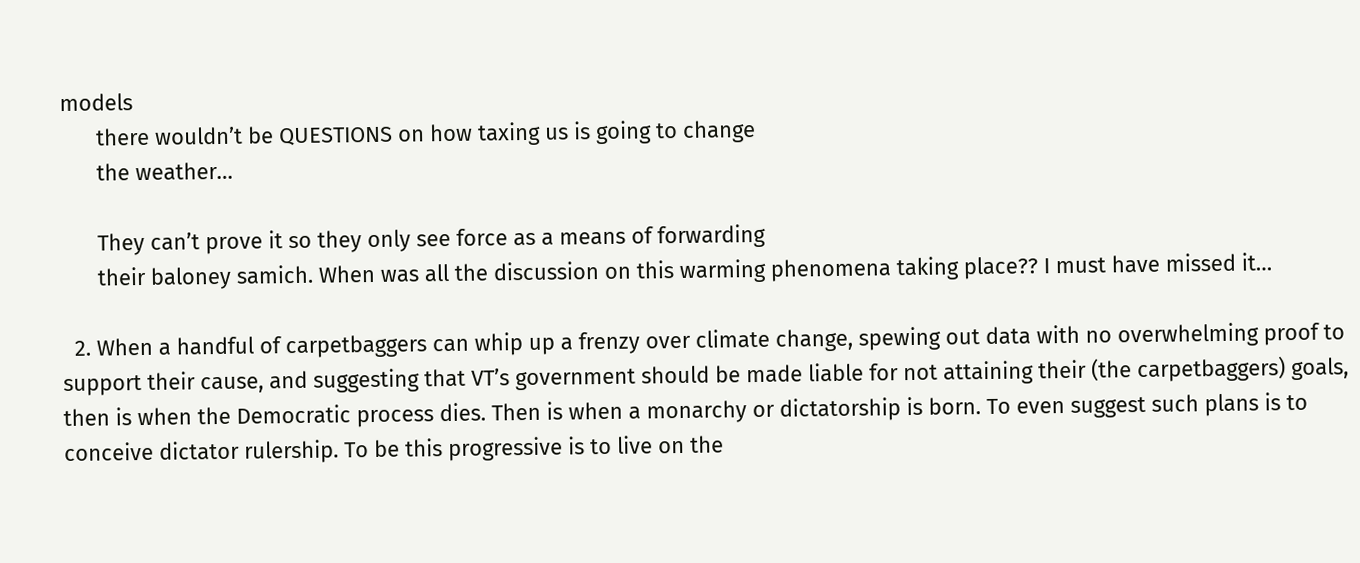models
      there wouldn’t be QUESTIONS on how taxing us is going to change
      the weather…

      They can’t prove it so they only see force as a means of forwarding
      their baloney samich. When was all the discussion on this warming phenomena taking place?? I must have missed it…

  2. When a handful of carpetbaggers can whip up a frenzy over climate change, spewing out data with no overwhelming proof to support their cause, and suggesting that VT’s government should be made liable for not attaining their (the carpetbaggers) goals, then is when the Democratic process dies. Then is when a monarchy or dictatorship is born. To even suggest such plans is to conceive dictator rulership. To be this progressive is to live on the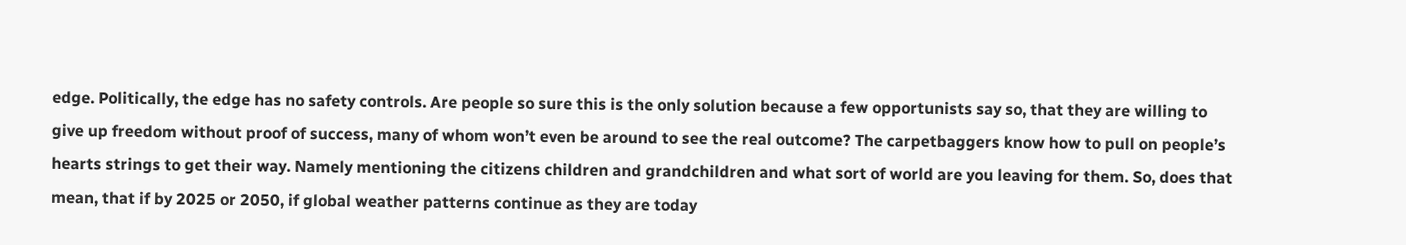edge. Politically, the edge has no safety controls. Are people so sure this is the only solution because a few opportunists say so, that they are willing to give up freedom without proof of success, many of whom won’t even be around to see the real outcome? The carpetbaggers know how to pull on people’s hearts strings to get their way. Namely mentioning the citizens children and grandchildren and what sort of world are you leaving for them. So, does that mean, that if by 2025 or 2050, if global weather patterns continue as they are today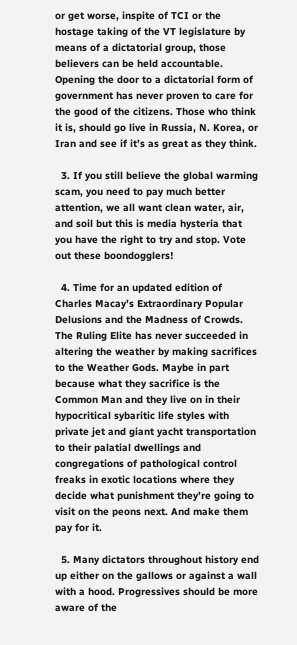or get worse, inspite of TCI or the hostage taking of the VT legislature by means of a dictatorial group, those believers can be held accountable. Opening the door to a dictatorial form of government has never proven to care for the good of the citizens. Those who think it is, should go live in Russia, N. Korea, or Iran and see if it’s as great as they think.

  3. If you still believe the global warming scam, you need to pay much better attention, we all want clean water, air, and soil but this is media hysteria that you have the right to try and stop. Vote out these boondogglers!

  4. Time for an updated edition of Charles Macay’s Extraordinary Popular Delusions and the Madness of Crowds. The Ruling Elite has never succeeded in altering the weather by making sacrifices to the Weather Gods. Maybe in part because what they sacrifice is the Common Man and they live on in their hypocritical sybaritic life styles with private jet and giant yacht transportation to their palatial dwellings and congregations of pathological control freaks in exotic locations where they decide what punishment they’re going to visit on the peons next. And make them pay for it.

  5. Many dictators throughout history end up either on the gallows or against a wall with a hood. Progressives should be more aware of the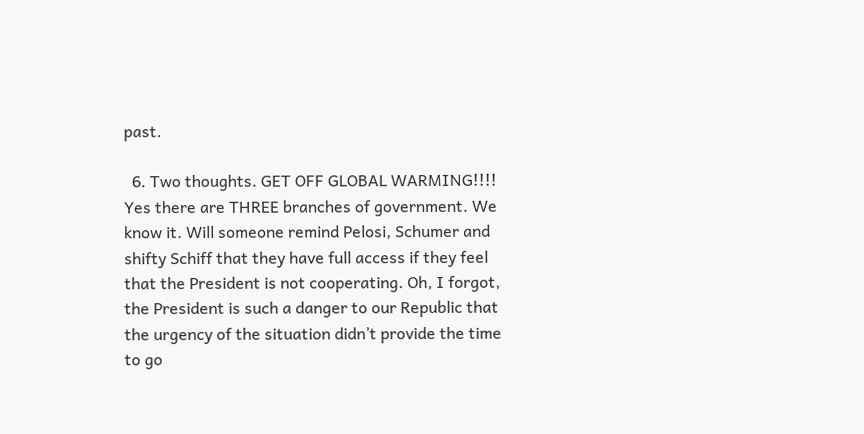past.

  6. Two thoughts. GET OFF GLOBAL WARMING!!!! Yes there are THREE branches of government. We know it. Will someone remind Pelosi, Schumer and shifty Schiff that they have full access if they feel that the President is not cooperating. Oh, I forgot, the President is such a danger to our Republic that the urgency of the situation didn’t provide the time to go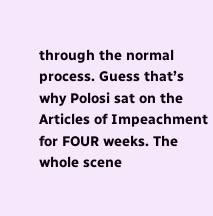through the normal process. Guess that’s why Polosi sat on the Articles of Impeachment for FOUR weeks. The whole scene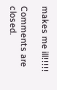makes me ill!!!!!

Comments are closed.